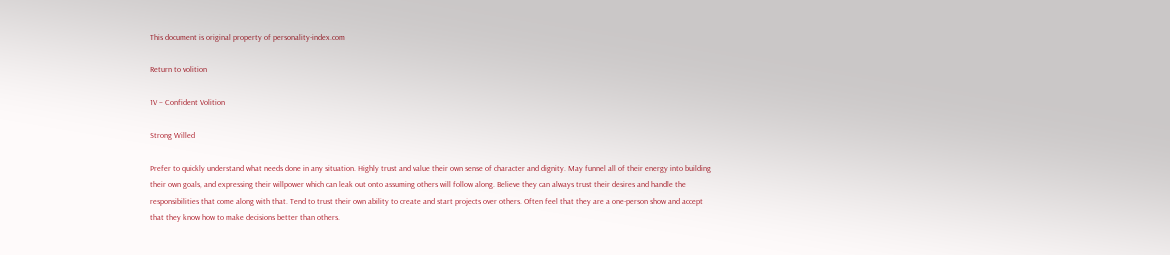This document is original property of personality-index.com

Return to volition

1V – Confident Volition

Strong Willed

Prefer to quickly understand what needs done in any situation. Highly trust and value their own sense of character and dignity. May funnel all of their energy into building their own goals, and expressing their willpower which can leak out onto assuming others will follow along. Believe they can always trust their desires and handle the responsibilities that come along with that. Tend to trust their own ability to create and start projects over others. Often feel that they are a one-person show and accept that they know how to make decisions better than others.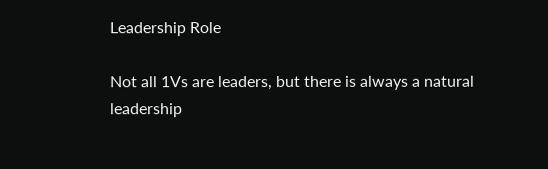Leadership Role

Not all 1Vs are leaders, but there is always a natural leadership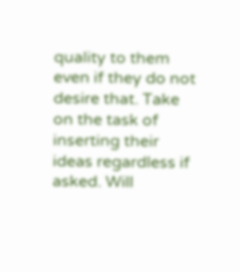quality to them even if they do not desire that. Take on the task of inserting their ideas regardless if asked. Will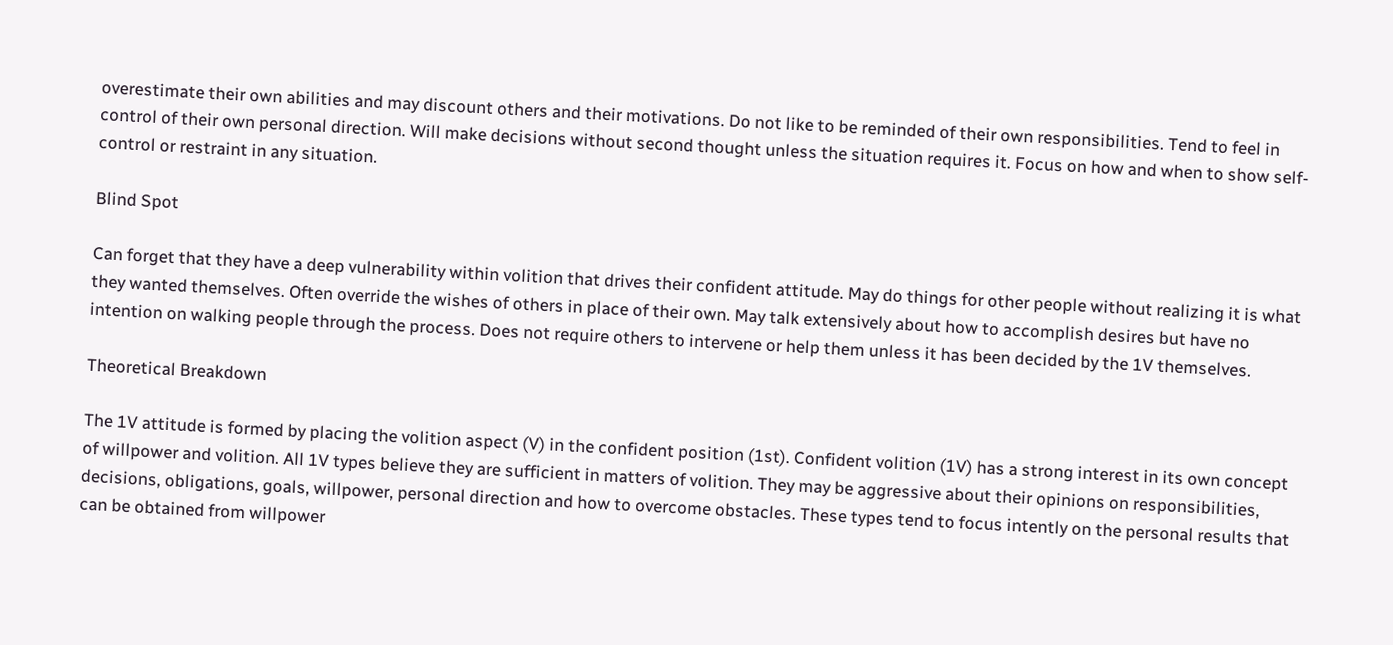overestimate their own abilities and may discount others and their motivations. Do not like to be reminded of their own responsibilities. Tend to feel in control of their own personal direction. Will make decisions without second thought unless the situation requires it. Focus on how and when to show self-control or restraint in any situation.

Blind Spot

Can forget that they have a deep vulnerability within volition that drives their confident attitude. May do things for other people without realizing it is what they wanted themselves. Often override the wishes of others in place of their own. May talk extensively about how to accomplish desires but have no intention on walking people through the process. Does not require others to intervene or help them unless it has been decided by the 1V themselves.

Theoretical Breakdown

The 1V attitude is formed by placing the volition aspect (V) in the confident position (1st). Confident volition (1V) has a strong interest in its own concept of willpower and volition. All 1V types believe they are sufficient in matters of volition. They may be aggressive about their opinions on responsibilities, decisions, obligations, goals, willpower, personal direction and how to overcome obstacles. These types tend to focus intently on the personal results that can be obtained from willpower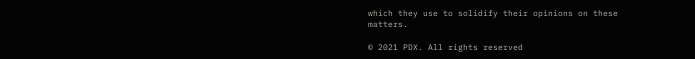which they use to solidify their opinions on these matters.

© 2021 PDX. All rights reserved